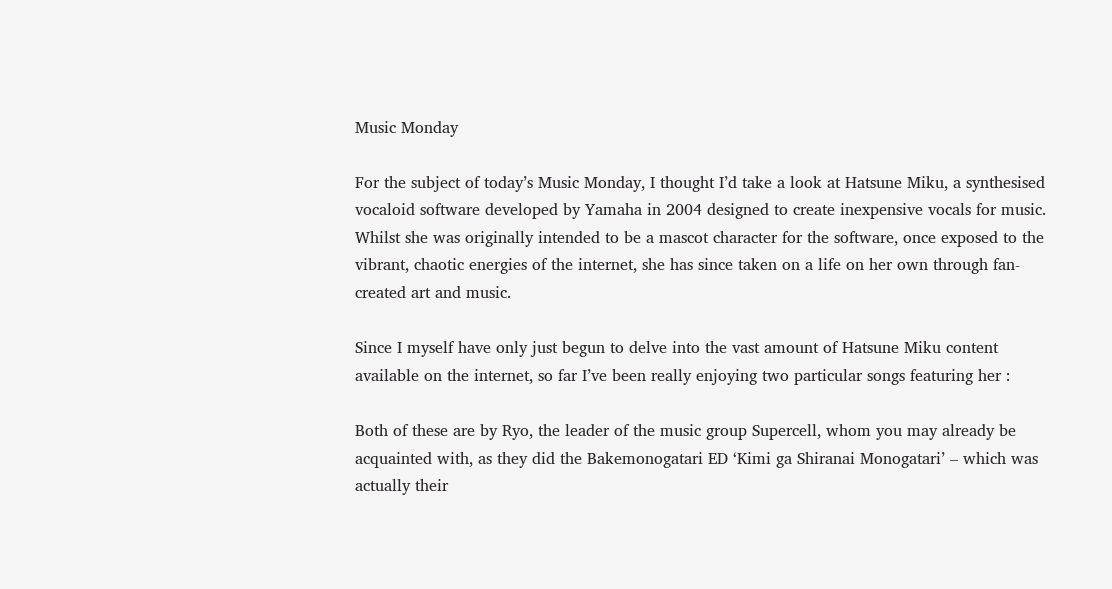Music Monday

For the subject of today’s Music Monday, I thought I’d take a look at Hatsune Miku, a synthesised vocaloid software developed by Yamaha in 2004 designed to create inexpensive vocals for music. Whilst she was originally intended to be a mascot character for the software, once exposed to the vibrant, chaotic energies of the internet, she has since taken on a life on her own through fan-created art and music.

Since I myself have only just begun to delve into the vast amount of Hatsune Miku content available on the internet, so far I’ve been really enjoying two particular songs featuring her :

Both of these are by Ryo, the leader of the music group Supercell, whom you may already be acquainted with, as they did the Bakemonogatari ED ‘Kimi ga Shiranai Monogatari’ – which was actually their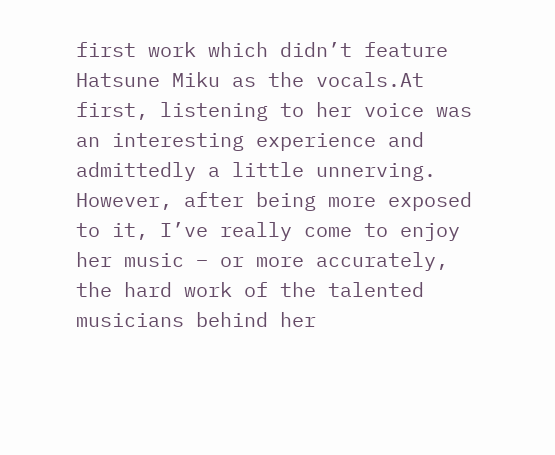first work which didn’t feature Hatsune Miku as the vocals.At first, listening to her voice was an interesting experience and admittedly a little unnerving. However, after being more exposed to it, I’ve really come to enjoy her music – or more accurately, the hard work of the talented musicians behind her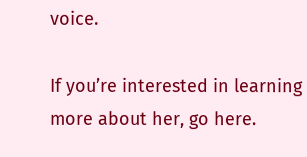voice.

If you’re interested in learning more about her, go here.